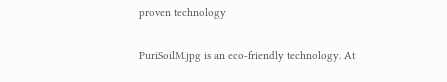proven technology

PuriSoilM.jpg is an eco-friendly technology. At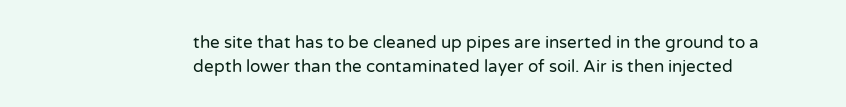the site that has to be cleaned up pipes are inserted in the ground to a depth lower than the contaminated layer of soil. Air is then injected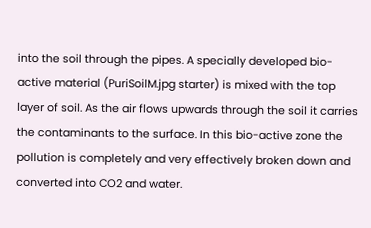into the soil through the pipes. A specially developed bio-active material (PuriSoilM.jpg starter) is mixed with the top layer of soil. As the air flows upwards through the soil it carries the contaminants to the surface. In this bio-active zone the pollution is completely and very effectively broken down and converted into CO2 and water.